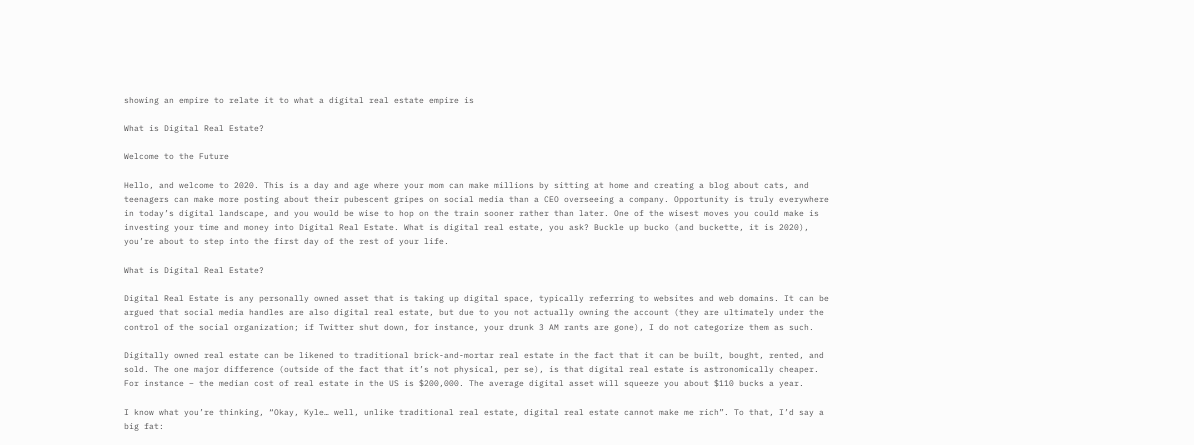showing an empire to relate it to what a digital real estate empire is

What is Digital Real Estate?

Welcome to the Future

Hello, and welcome to 2020. This is a day and age where your mom can make millions by sitting at home and creating a blog about cats, and teenagers can make more posting about their pubescent gripes on social media than a CEO overseeing a company. Opportunity is truly everywhere in today’s digital landscape, and you would be wise to hop on the train sooner rather than later. One of the wisest moves you could make is investing your time and money into Digital Real Estate. What is digital real estate, you ask? Buckle up bucko (and buckette, it is 2020), you’re about to step into the first day of the rest of your life.

What is Digital Real Estate?

Digital Real Estate is any personally owned asset that is taking up digital space, typically referring to websites and web domains. It can be argued that social media handles are also digital real estate, but due to you not actually owning the account (they are ultimately under the control of the social organization; if Twitter shut down, for instance, your drunk 3 AM rants are gone), I do not categorize them as such.

Digitally owned real estate can be likened to traditional brick-and-mortar real estate in the fact that it can be built, bought, rented, and sold. The one major difference (outside of the fact that it’s not physical, per se), is that digital real estate is astronomically cheaper. For instance – the median cost of real estate in the US is $200,000. The average digital asset will squeeze you about $110 bucks a year.

I know what you’re thinking, “Okay, Kyle… well, unlike traditional real estate, digital real estate cannot make me rich”. To that, I’d say a big fat: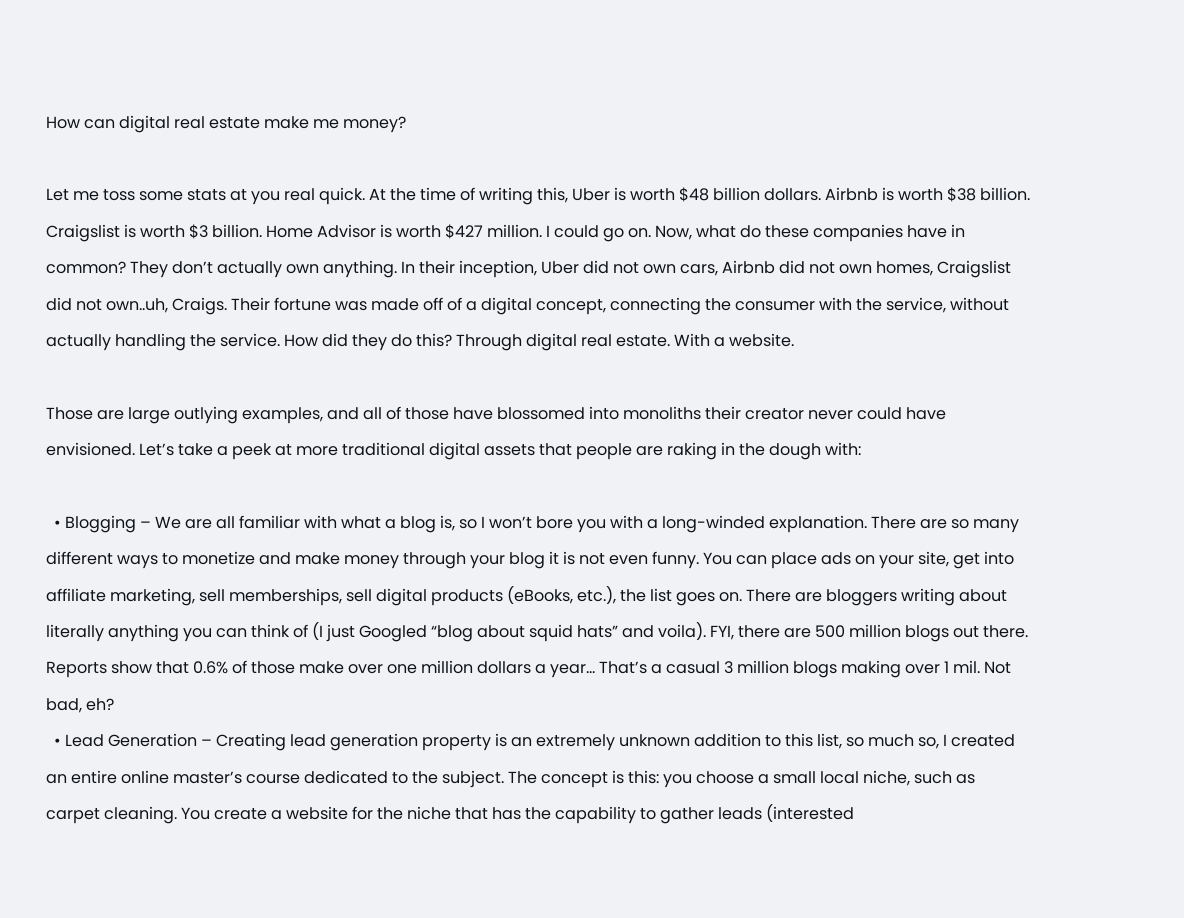How can digital real estate make me money?

Let me toss some stats at you real quick. At the time of writing this, Uber is worth $48 billion dollars. Airbnb is worth $38 billion. Craigslist is worth $3 billion. Home Advisor is worth $427 million. I could go on. Now, what do these companies have in common? They don’t actually own anything. In their inception, Uber did not own cars, Airbnb did not own homes, Craigslist did not own..uh, Craigs. Their fortune was made off of a digital concept, connecting the consumer with the service, without actually handling the service. How did they do this? Through digital real estate. With a website.

Those are large outlying examples, and all of those have blossomed into monoliths their creator never could have envisioned. Let’s take a peek at more traditional digital assets that people are raking in the dough with:

  • Blogging – We are all familiar with what a blog is, so I won’t bore you with a long-winded explanation. There are so many different ways to monetize and make money through your blog it is not even funny. You can place ads on your site, get into affiliate marketing, sell memberships, sell digital products (eBooks, etc.), the list goes on. There are bloggers writing about literally anything you can think of (I just Googled “blog about squid hats” and voila). FYI, there are 500 million blogs out there. Reports show that 0.6% of those make over one million dollars a year… That’s a casual 3 million blogs making over 1 mil. Not bad, eh?
  • Lead Generation – Creating lead generation property is an extremely unknown addition to this list, so much so, I created an entire online master’s course dedicated to the subject. The concept is this: you choose a small local niche, such as carpet cleaning. You create a website for the niche that has the capability to gather leads (interested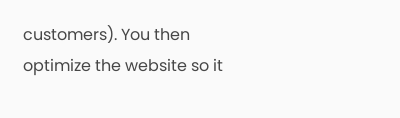customers). You then optimize the website so it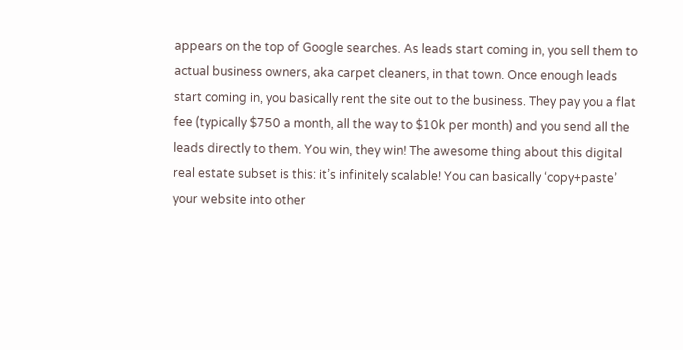appears on the top of Google searches. As leads start coming in, you sell them to actual business owners, aka carpet cleaners, in that town. Once enough leads start coming in, you basically rent the site out to the business. They pay you a flat fee (typically $750 a month, all the way to $10k per month) and you send all the leads directly to them. You win, they win! The awesome thing about this digital real estate subset is this: it’s infinitely scalable! You can basically ‘copy+paste’ your website into other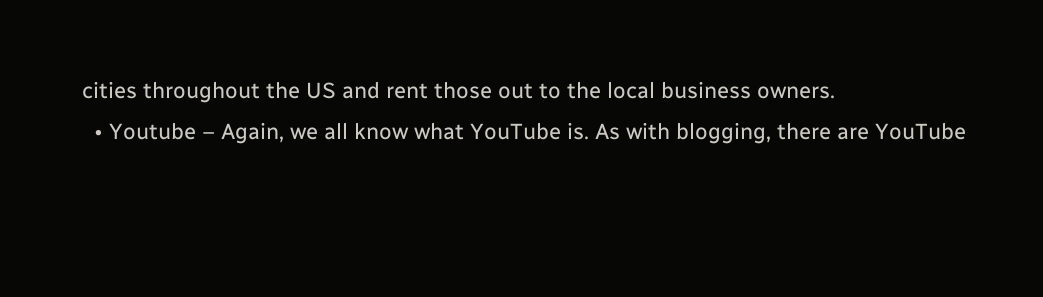cities throughout the US and rent those out to the local business owners.
  • Youtube – Again, we all know what YouTube is. As with blogging, there are YouTube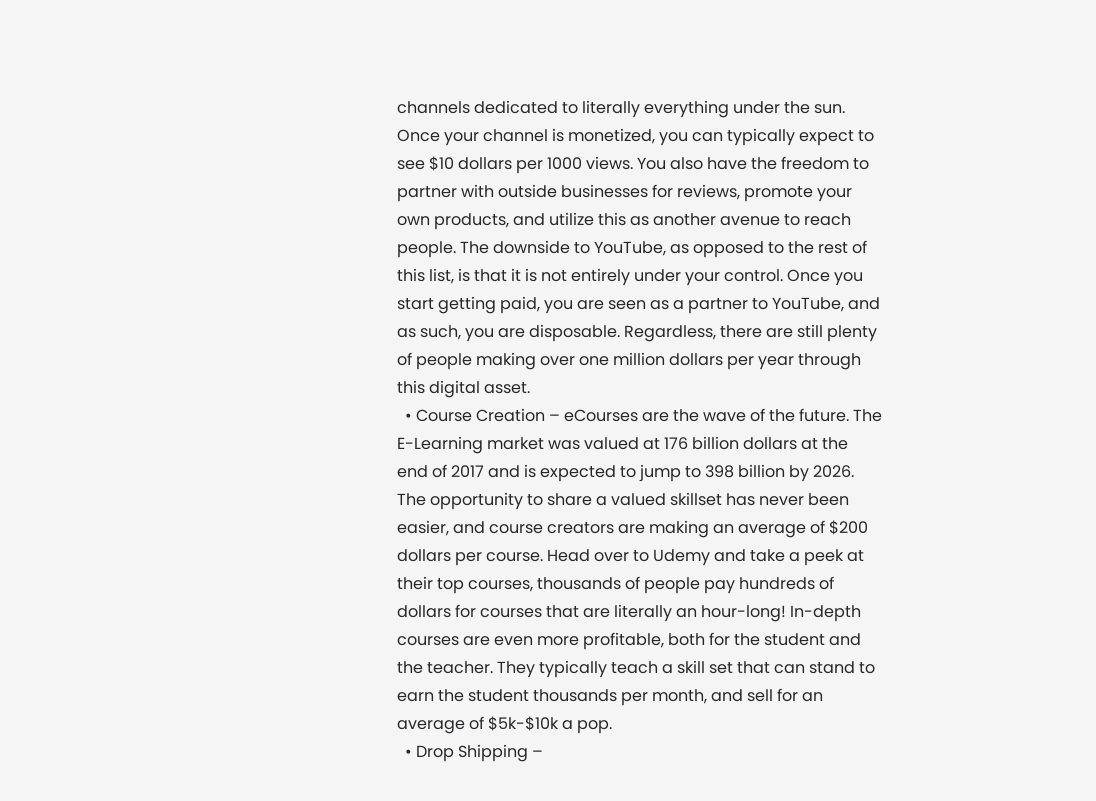channels dedicated to literally everything under the sun. Once your channel is monetized, you can typically expect to see $10 dollars per 1000 views. You also have the freedom to partner with outside businesses for reviews, promote your own products, and utilize this as another avenue to reach people. The downside to YouTube, as opposed to the rest of this list, is that it is not entirely under your control. Once you start getting paid, you are seen as a partner to YouTube, and as such, you are disposable. Regardless, there are still plenty of people making over one million dollars per year through this digital asset.
  • Course Creation – eCourses are the wave of the future. The E-Learning market was valued at 176 billion dollars at the end of 2017 and is expected to jump to 398 billion by 2026. The opportunity to share a valued skillset has never been easier, and course creators are making an average of $200 dollars per course. Head over to Udemy and take a peek at their top courses, thousands of people pay hundreds of dollars for courses that are literally an hour-long! In-depth courses are even more profitable, both for the student and the teacher. They typically teach a skill set that can stand to earn the student thousands per month, and sell for an average of $5k-$10k a pop.
  • Drop Shipping –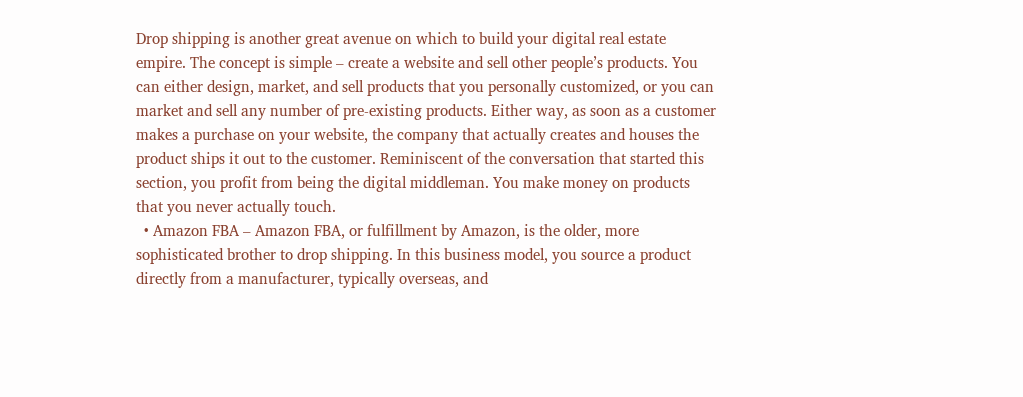Drop shipping is another great avenue on which to build your digital real estate empire. The concept is simple – create a website and sell other people’s products. You can either design, market, and sell products that you personally customized, or you can market and sell any number of pre-existing products. Either way, as soon as a customer makes a purchase on your website, the company that actually creates and houses the product ships it out to the customer. Reminiscent of the conversation that started this section, you profit from being the digital middleman. You make money on products that you never actually touch.
  • Amazon FBA – Amazon FBA, or fulfillment by Amazon, is the older, more sophisticated brother to drop shipping. In this business model, you source a product directly from a manufacturer, typically overseas, and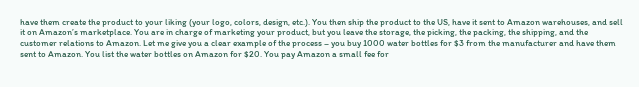have them create the product to your liking (your logo, colors, design, etc.). You then ship the product to the US, have it sent to Amazon warehouses, and sell it on Amazon’s marketplace. You are in charge of marketing your product, but you leave the storage, the picking, the packing, the shipping, and the customer relations to Amazon. Let me give you a clear example of the process – you buy 1000 water bottles for $3 from the manufacturer and have them sent to Amazon. You list the water bottles on Amazon for $20. You pay Amazon a small fee for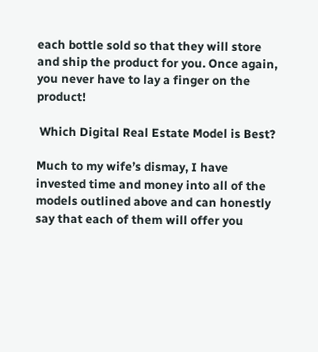each bottle sold so that they will store and ship the product for you. Once again, you never have to lay a finger on the product!

 Which Digital Real Estate Model is Best?

Much to my wife’s dismay, I have invested time and money into all of the models outlined above and can honestly say that each of them will offer you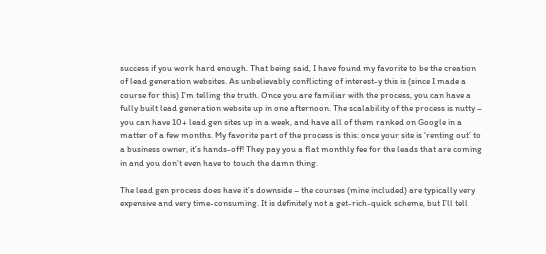success if you work hard enough. That being said, I have found my favorite to be the creation of lead generation websites. As unbelievably conflicting of interest-y this is (since I made a course for this) I’m telling the truth. Once you are familiar with the process, you can have a fully built lead generation website up in one afternoon. The scalability of the process is nutty – you can have 10+ lead gen sites up in a week, and have all of them ranked on Google in a matter of a few months. My favorite part of the process is this: once your site is ‘renting out’ to a business owner, it’s hands-off! They pay you a flat monthly fee for the leads that are coming in and you don’t even have to touch the damn thing.

The lead gen process does have it’s downside – the courses (mine included) are typically very expensive and very time-consuming. It is definitely not a get-rich-quick scheme, but I’ll tell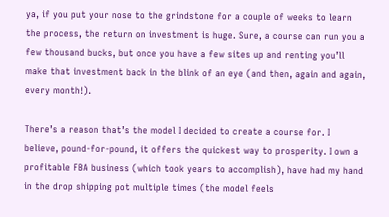ya, if you put your nose to the grindstone for a couple of weeks to learn the process, the return on investment is huge. Sure, a course can run you a few thousand bucks, but once you have a few sites up and renting you’ll make that investment back in the blink of an eye (and then, again and again, every month!).

There’s a reason that’s the model I decided to create a course for. I believe, pound-for-pound, it offers the quickest way to prosperity. I own a profitable FBA business (which took years to accomplish), have had my hand in the drop shipping pot multiple times (the model feels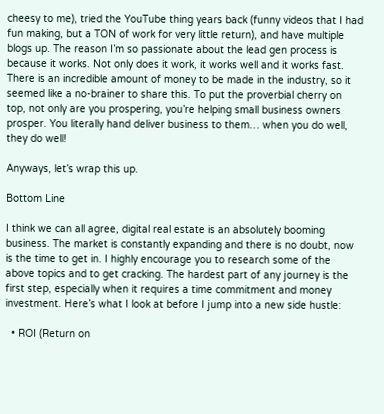cheesy to me), tried the YouTube thing years back (funny videos that I had fun making, but a TON of work for very little return), and have multiple blogs up. The reason I’m so passionate about the lead gen process is because it works. Not only does it work, it works well and it works fast. There is an incredible amount of money to be made in the industry, so it seemed like a no-brainer to share this. To put the proverbial cherry on top, not only are you prospering, you’re helping small business owners prosper. You literally hand deliver business to them… when you do well, they do well!

Anyways, let’s wrap this up.

Bottom Line

I think we can all agree, digital real estate is an absolutely booming business. The market is constantly expanding and there is no doubt, now is the time to get in. I highly encourage you to research some of the above topics and to get cracking. The hardest part of any journey is the first step, especially when it requires a time commitment and money investment. Here’s what I look at before I jump into a new side hustle:

  • ROI (Return on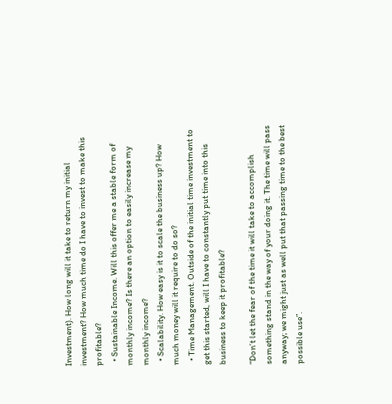Investment). How long will it take to return my initial investment? How much time do I have to invest to make this profitable?
  • Sustainable Income. Will this offer me a stable form of monthly income? Is there an option to easily increase my monthly income?
  • Scalability. How easy is it to scale the business up? How much money will it require to do so?
  • Time Management. Outside of the initial time investment to get this started, will I have to constantly put time into this business to keep it profitable?

“Don’t let the fear of the time it will take to accomplish something stand in the way of your doing it. The time will pass anyway; we might just as well put that passing time to the best possible use”.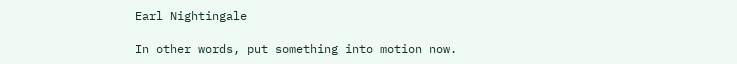Earl Nightingale

In other words, put something into motion now.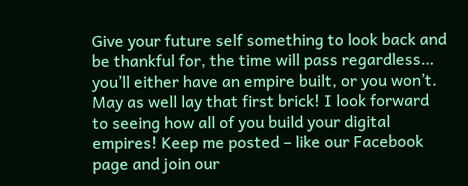Give your future self something to look back and be thankful for, the time will pass regardless… you’ll either have an empire built, or you won’t. May as well lay that first brick! I look forward to seeing how all of you build your digital empires! Keep me posted – like our Facebook page and join our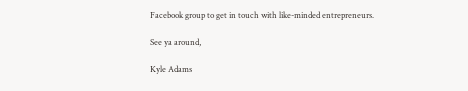Facebook group to get in touch with like-minded entrepreneurs.

See ya around,

Kyle Adams